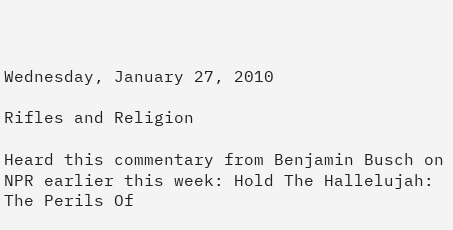Wednesday, January 27, 2010

Rifles and Religion

Heard this commentary from Benjamin Busch on NPR earlier this week: Hold The Hallelujah: The Perils Of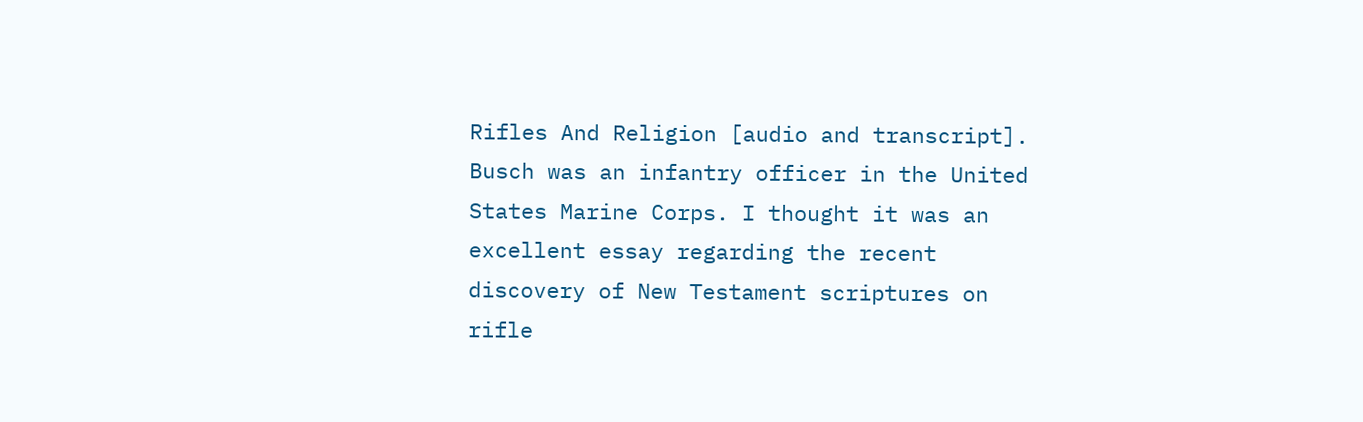Rifles And Religion [audio and transcript]. Busch was an infantry officer in the United States Marine Corps. I thought it was an excellent essay regarding the recent discovery of New Testament scriptures on rifle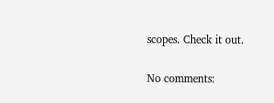scopes. Check it out.

No comments: